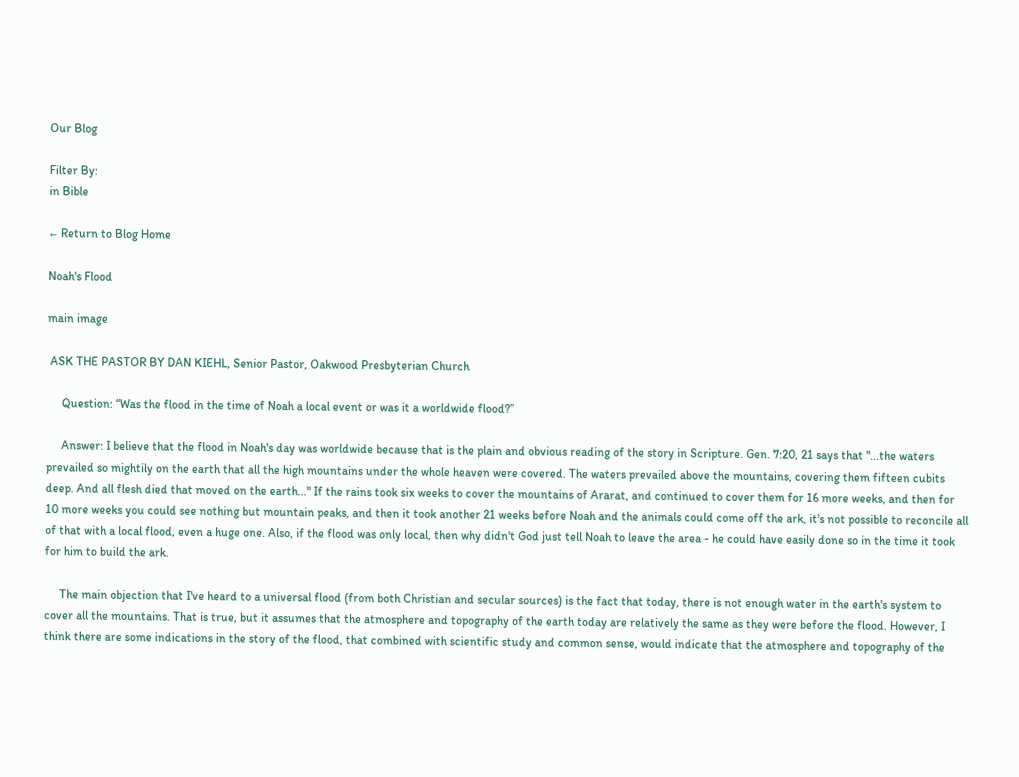Our Blog

Filter By:
in Bible

← Return to Blog Home

Noah's Flood

main image

 ASK THE PASTOR BY DAN KIEHL, Senior Pastor, Oakwood Presbyterian Church

     Question: “Was the flood in the time of Noah a local event or was it a worldwide flood?”

     Answer: I believe that the flood in Noah's day was worldwide because that is the plain and obvious reading of the story in Scripture. Gen. 7:20, 21 says that "...the waters prevailed so mightily on the earth that all the high mountains under the whole heaven were covered. The waters prevailed above the mountains, covering them fifteen cubits deep. And all flesh died that moved on the earth..." If the rains took six weeks to cover the mountains of Ararat, and continued to cover them for 16 more weeks, and then for 10 more weeks you could see nothing but mountain peaks, and then it took another 21 weeks before Noah and the animals could come off the ark, it's not possible to reconcile all of that with a local flood, even a huge one. Also, if the flood was only local, then why didn't God just tell Noah to leave the area - he could have easily done so in the time it took for him to build the ark.

     The main objection that I've heard to a universal flood (from both Christian and secular sources) is the fact that today, there is not enough water in the earth's system to cover all the mountains. That is true, but it assumes that the atmosphere and topography of the earth today are relatively the same as they were before the flood. However, I think there are some indications in the story of the flood, that combined with scientific study and common sense, would indicate that the atmosphere and topography of the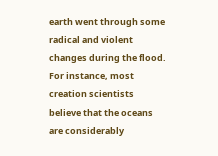earth went through some radical and violent changes during the flood. For instance, most creation scientists believe that the oceans are considerably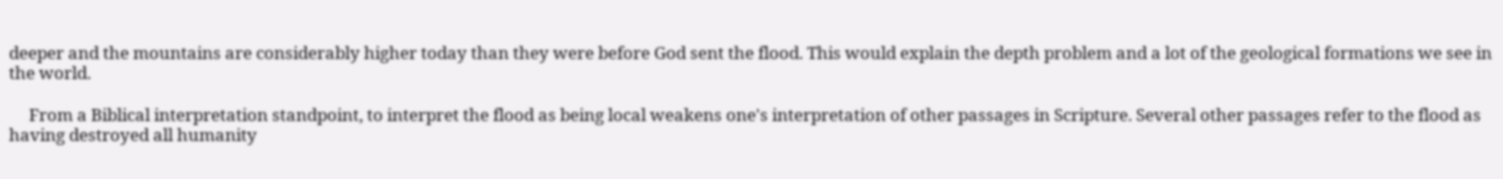deeper and the mountains are considerably higher today than they were before God sent the flood. This would explain the depth problem and a lot of the geological formations we see in the world.

     From a Biblical interpretation standpoint, to interpret the flood as being local weakens one's interpretation of other passages in Scripture. Several other passages refer to the flood as having destroyed all humanity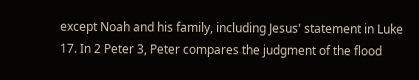except Noah and his family, including Jesus' statement in Luke 17. In 2 Peter 3, Peter compares the judgment of the flood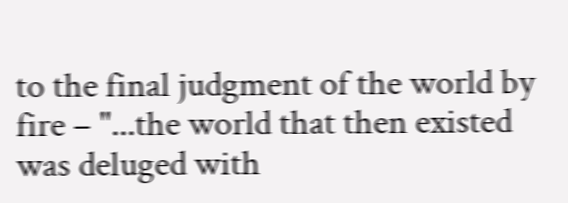to the final judgment of the world by fire – "...the world that then existed was deluged with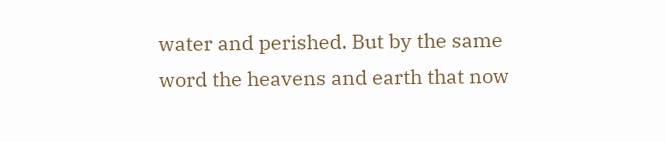water and perished. But by the same word the heavens and earth that now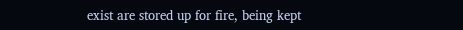exist are stored up for fire, being kept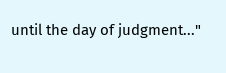until the day of judgment..."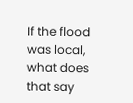If the flood was local, what does that say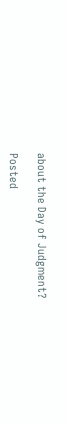about the Day of Judgment?

Posted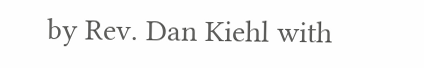by Rev. Dan Kiehl with